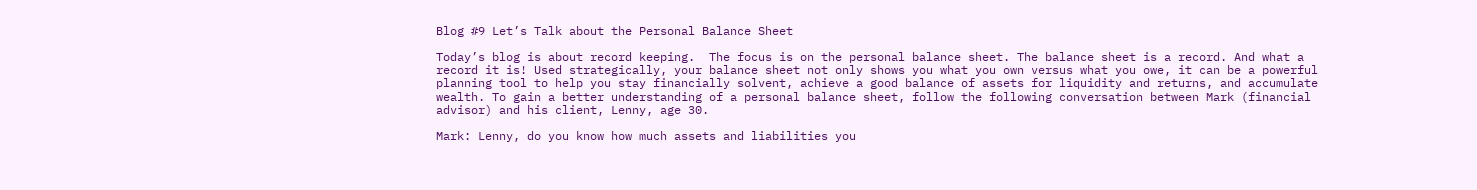Blog #9 Let’s Talk about the Personal Balance Sheet

Today’s blog is about record keeping.  The focus is on the personal balance sheet. The balance sheet is a record. And what a record it is! Used strategically, your balance sheet not only shows you what you own versus what you owe, it can be a powerful planning tool to help you stay financially solvent, achieve a good balance of assets for liquidity and returns, and accumulate wealth. To gain a better understanding of a personal balance sheet, follow the following conversation between Mark (financial advisor) and his client, Lenny, age 30.

Mark: Lenny, do you know how much assets and liabilities you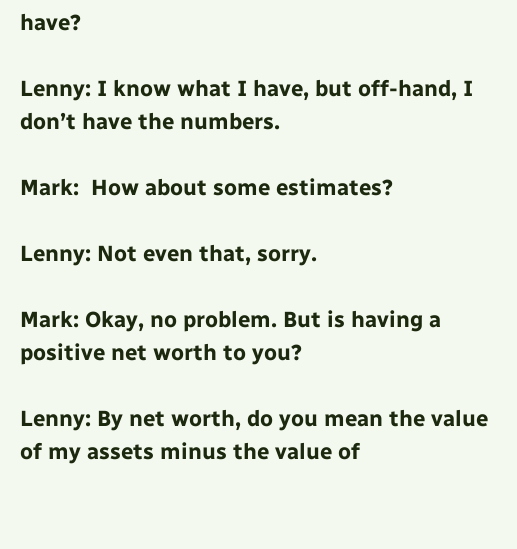have?

Lenny: I know what I have, but off-hand, I don’t have the numbers.

Mark:  How about some estimates?

Lenny: Not even that, sorry.

Mark: Okay, no problem. But is having a positive net worth to you?

Lenny: By net worth, do you mean the value of my assets minus the value of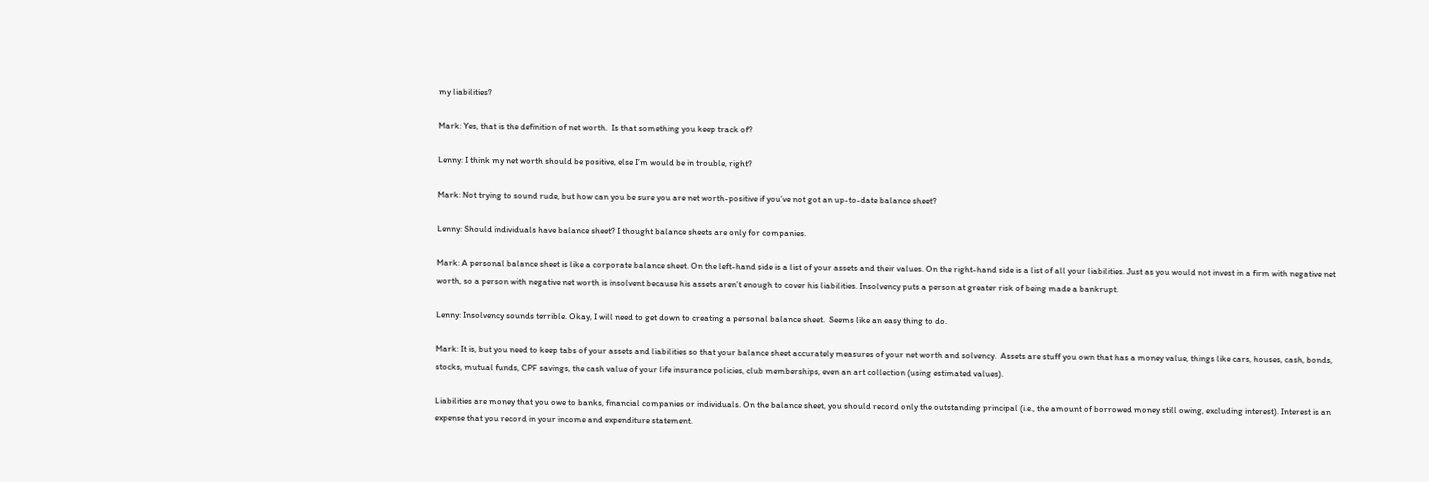my liabilities?

Mark: Yes, that is the definition of net worth.  Is that something you keep track of?

Lenny: I think my net worth should be positive, else I’m would be in trouble, right?

Mark: Not trying to sound rude, but how can you be sure you are net worth-positive if you’ve not got an up-to-date balance sheet?

Lenny: Should individuals have balance sheet? I thought balance sheets are only for companies.

Mark: A personal balance sheet is like a corporate balance sheet. On the left-hand side is a list of your assets and their values. On the right-hand side is a list of all your liabilities. Just as you would not invest in a firm with negative net worth, so a person with negative net worth is insolvent because his assets aren’t enough to cover his liabilities. Insolvency puts a person at greater risk of being made a bankrupt.

Lenny: Insolvency sounds terrible. Okay, I will need to get down to creating a personal balance sheet.  Seems like an easy thing to do.

Mark: It is, but you need to keep tabs of your assets and liabilities so that your balance sheet accurately measures of your net worth and solvency.  Assets are stuff you own that has a money value, things like cars, houses, cash, bonds, stocks, mutual funds, CPF savings, the cash value of your life insurance policies, club memberships, even an art collection (using estimated values).

Liabilities are money that you owe to banks, financial companies or individuals. On the balance sheet, you should record only the outstanding principal (i.e., the amount of borrowed money still owing, excluding interest). Interest is an expense that you record in your income and expenditure statement.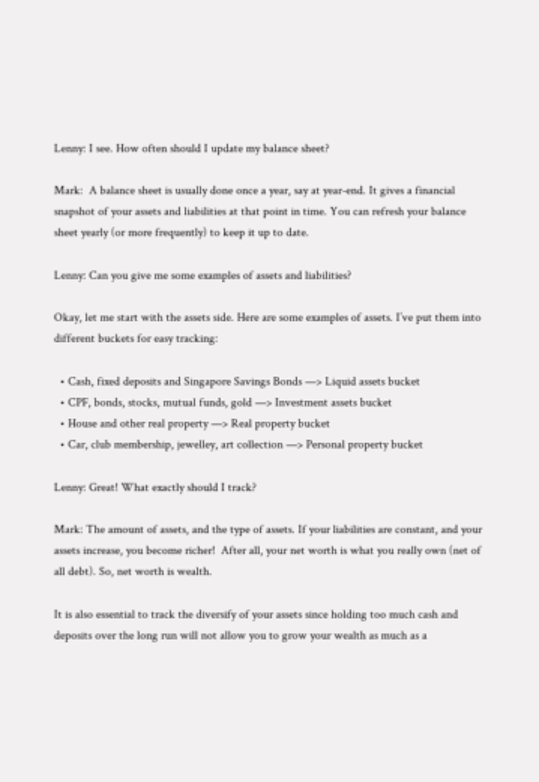Lenny: I see. How often should I update my balance sheet?

Mark:  A balance sheet is usually done once a year, say at year-end. It gives a financial snapshot of your assets and liabilities at that point in time. You can refresh your balance sheet yearly (or more frequently) to keep it up to date.

Lenny: Can you give me some examples of assets and liabilities?

Okay, let me start with the assets side. Here are some examples of assets. I’ve put them into different buckets for easy tracking:

  • Cash, fixed deposits and Singapore Savings Bonds —> Liquid assets bucket
  • CPF, bonds, stocks, mutual funds, gold —> Investment assets bucket
  • House and other real property —> Real property bucket
  • Car, club membership, jewelley, art collection —> Personal property bucket

Lenny: Great! What exactly should I track?

Mark: The amount of assets, and the type of assets. If your liabilities are constant, and your assets increase, you become richer!  After all, your net worth is what you really own (net of all debt). So, net worth is wealth.

It is also essential to track the diversify of your assets since holding too much cash and deposits over the long run will not allow you to grow your wealth as much as a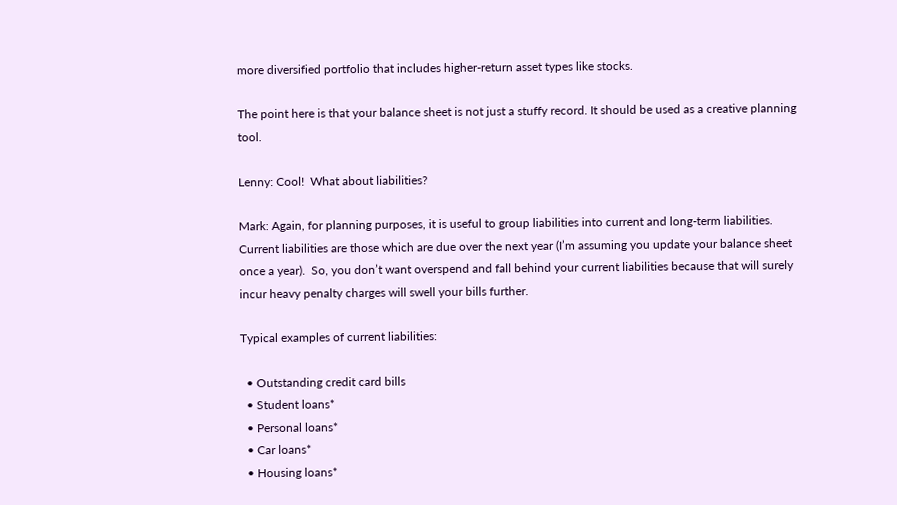more diversified portfolio that includes higher-return asset types like stocks.

The point here is that your balance sheet is not just a stuffy record. It should be used as a creative planning tool.

Lenny: Cool!  What about liabilities?

Mark: Again, for planning purposes, it is useful to group liabilities into current and long-term liabilities. Current liabilities are those which are due over the next year (I’m assuming you update your balance sheet once a year).  So, you don’t want overspend and fall behind your current liabilities because that will surely incur heavy penalty charges will swell your bills further.

Typical examples of current liabilities:

  • Outstanding credit card bills
  • Student loans*
  • Personal loans*
  • Car loans*
  • Housing loans*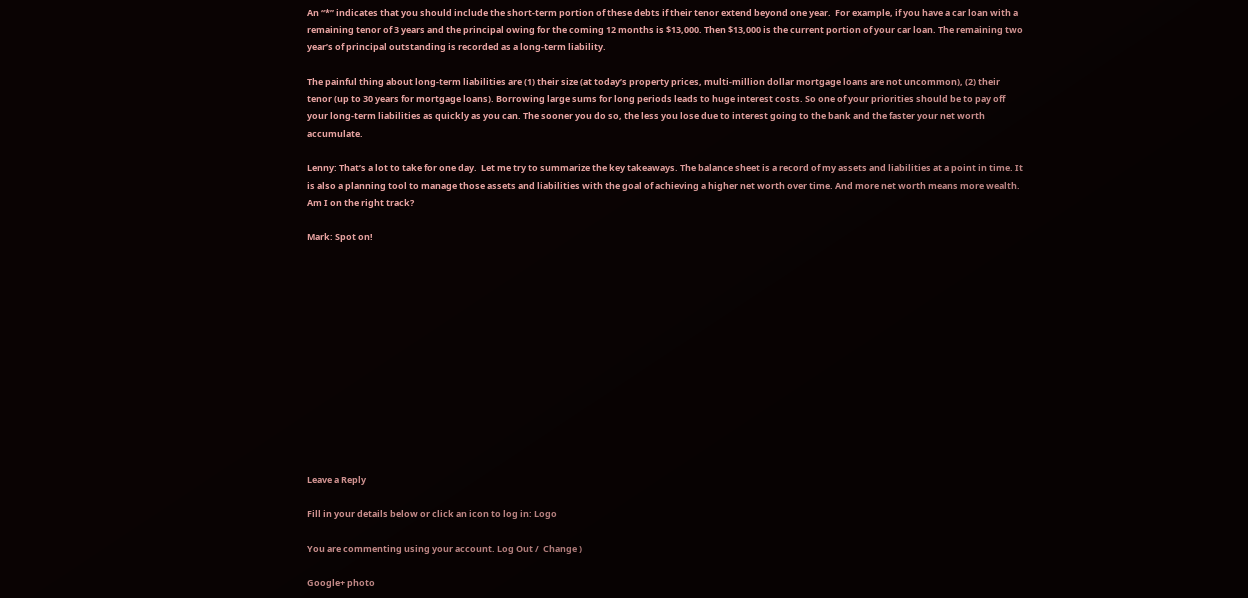An “*” indicates that you should include the short-term portion of these debts if their tenor extend beyond one year.  For example, if you have a car loan with a remaining tenor of 3 years and the principal owing for the coming 12 months is $13,000. Then $13,000 is the current portion of your car loan. The remaining two year’s of principal outstanding is recorded as a long-term liability.

The painful thing about long-term liabilities are (1) their size (at today’s property prices, multi-million dollar mortgage loans are not uncommon), (2) their tenor (up to 30 years for mortgage loans). Borrowing large sums for long periods leads to huge interest costs. So one of your priorities should be to pay off your long-term liabilities as quickly as you can. The sooner you do so, the less you lose due to interest going to the bank and the faster your net worth accumulate.

Lenny: That’s a lot to take for one day.  Let me try to summarize the key takeaways. The balance sheet is a record of my assets and liabilities at a point in time. It is also a planning tool to manage those assets and liabilities with the goal of achieving a higher net worth over time. And more net worth means more wealth.  Am I on the right track?

Mark: Spot on!













Leave a Reply

Fill in your details below or click an icon to log in: Logo

You are commenting using your account. Log Out /  Change )

Google+ photo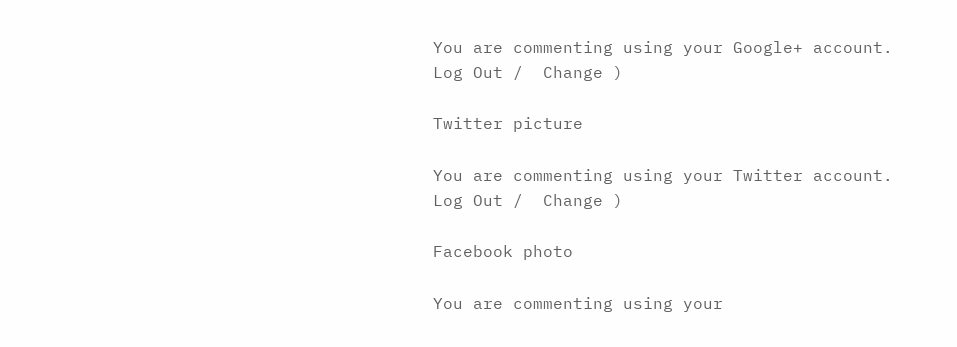You are commenting using your Google+ account. Log Out /  Change )

Twitter picture

You are commenting using your Twitter account. Log Out /  Change )

Facebook photo

You are commenting using your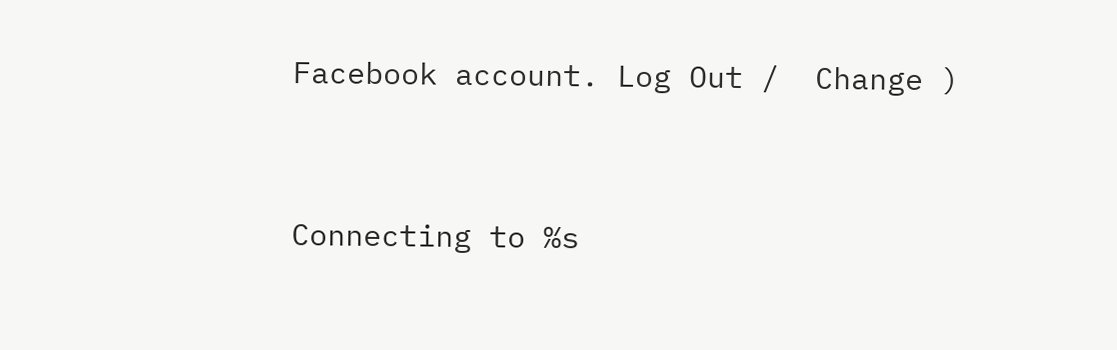Facebook account. Log Out /  Change )


Connecting to %s